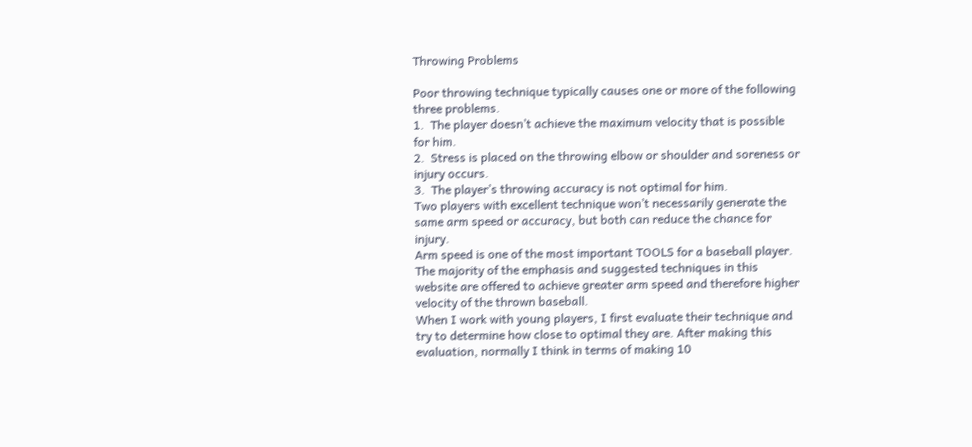Throwing Problems

Poor throwing technique typically causes one or more of the following three problems.
1.  The player doesn’t achieve the maximum velocity that is possible for him.
2.  Stress is placed on the throwing elbow or shoulder and soreness or injury occurs.
3.  The player’s throwing accuracy is not optimal for him.
Two players with excellent technique won’t necessarily generate the same arm speed or accuracy, but both can reduce the chance for injury.
Arm speed is one of the most important TOOLS for a baseball player. The majority of the emphasis and suggested techniques in this website are offered to achieve greater arm speed and therefore higher velocity of the thrown baseball.
When I work with young players, I first evaluate their technique and try to determine how close to optimal they are. After making this evaluation, normally I think in terms of making 10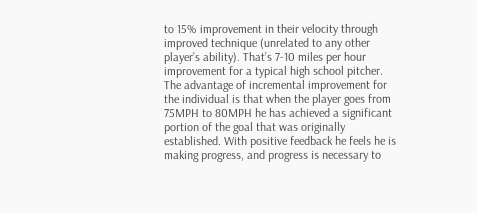to 15% improvement in their velocity through improved technique (unrelated to any other player’s ability). That’s 7-10 miles per hour improvement for a typical high school pitcher.
The advantage of incremental improvement for the individual is that when the player goes from 75MPH to 80MPH he has achieved a significant portion of the goal that was originally established. With positive feedback he feels he is making progress, and progress is necessary to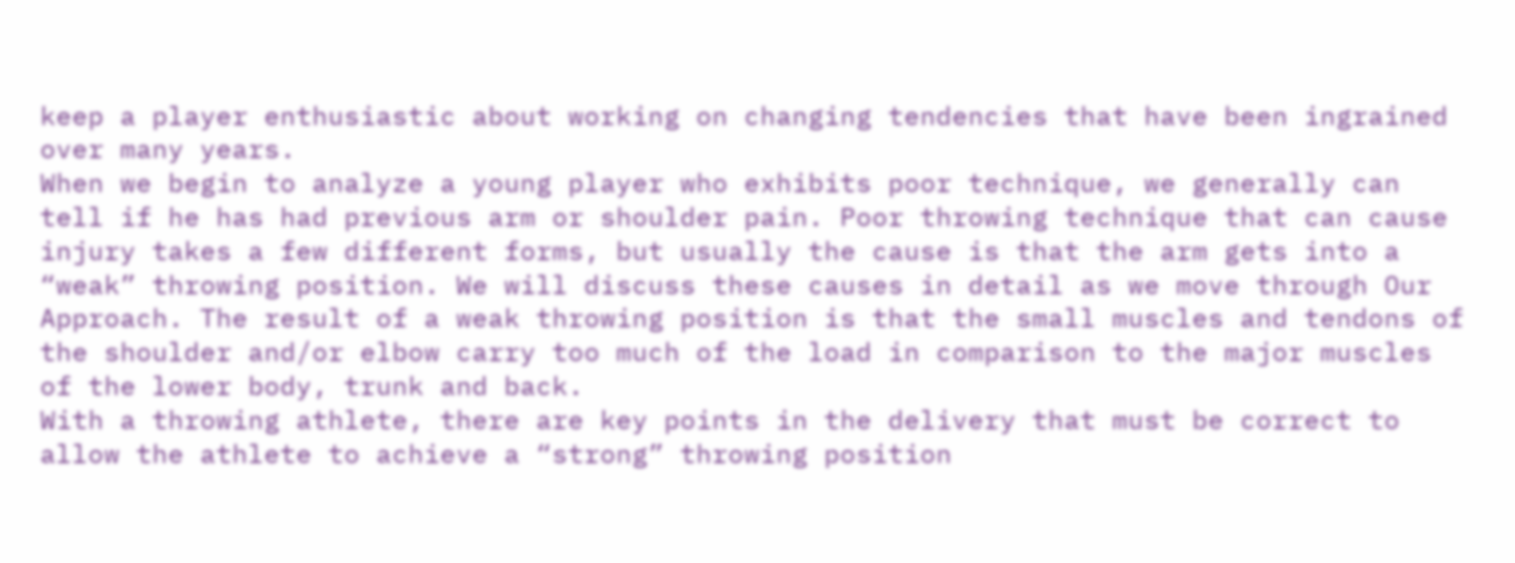keep a player enthusiastic about working on changing tendencies that have been ingrained over many years.
When we begin to analyze a young player who exhibits poor technique, we generally can tell if he has had previous arm or shoulder pain. Poor throwing technique that can cause injury takes a few different forms, but usually the cause is that the arm gets into a “weak” throwing position. We will discuss these causes in detail as we move through Our Approach. The result of a weak throwing position is that the small muscles and tendons of the shoulder and/or elbow carry too much of the load in comparison to the major muscles of the lower body, trunk and back.
With a throwing athlete, there are key points in the delivery that must be correct to allow the athlete to achieve a “strong” throwing position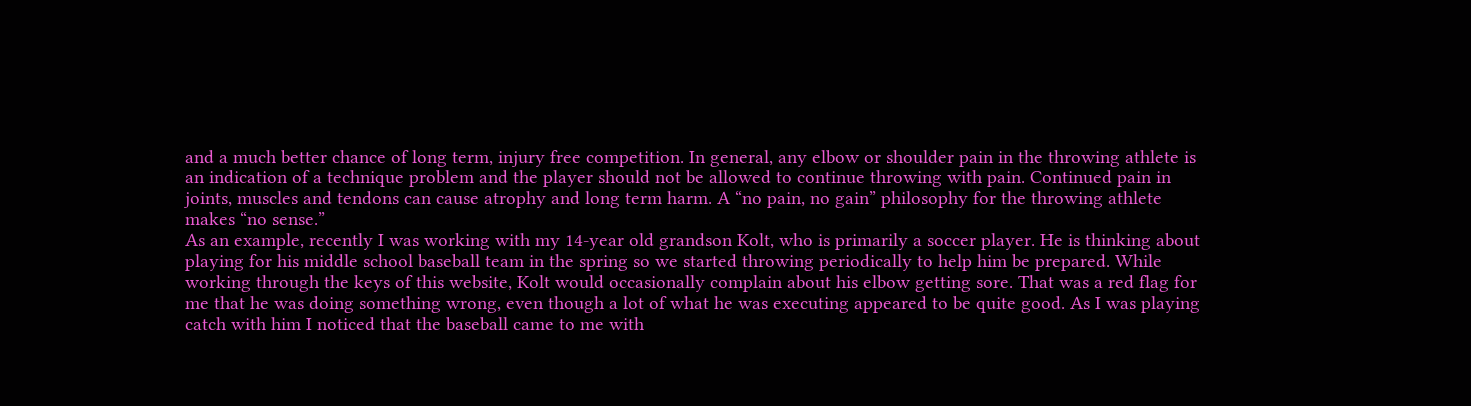and a much better chance of long term, injury free competition. In general, any elbow or shoulder pain in the throwing athlete is an indication of a technique problem and the player should not be allowed to continue throwing with pain. Continued pain in joints, muscles and tendons can cause atrophy and long term harm. A “no pain, no gain” philosophy for the throwing athlete makes “no sense.”
As an example, recently I was working with my 14-year old grandson Kolt, who is primarily a soccer player. He is thinking about playing for his middle school baseball team in the spring so we started throwing periodically to help him be prepared. While working through the keys of this website, Kolt would occasionally complain about his elbow getting sore. That was a red flag for me that he was doing something wrong, even though a lot of what he was executing appeared to be quite good. As I was playing catch with him I noticed that the baseball came to me with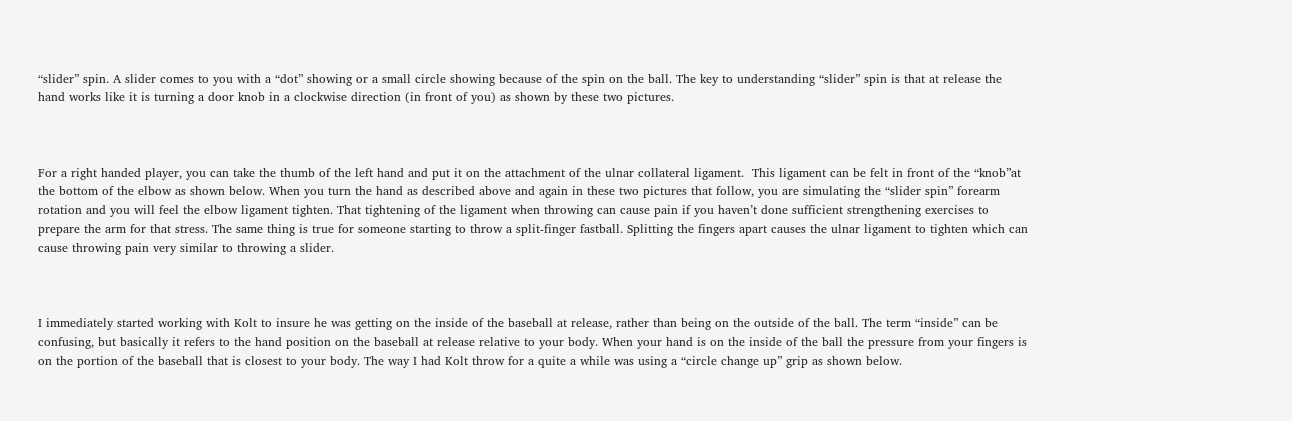“slider” spin. A slider comes to you with a “dot” showing or a small circle showing because of the spin on the ball. The key to understanding “slider” spin is that at release the hand works like it is turning a door knob in a clockwise direction (in front of you) as shown by these two pictures.



For a right handed player, you can take the thumb of the left hand and put it on the attachment of the ulnar collateral ligament.  This ligament can be felt in front of the “knob”at the bottom of the elbow as shown below. When you turn the hand as described above and again in these two pictures that follow, you are simulating the “slider spin” forearm rotation and you will feel the elbow ligament tighten. That tightening of the ligament when throwing can cause pain if you haven’t done sufficient strengthening exercises to prepare the arm for that stress. The same thing is true for someone starting to throw a split-finger fastball. Splitting the fingers apart causes the ulnar ligament to tighten which can cause throwing pain very similar to throwing a slider.



I immediately started working with Kolt to insure he was getting on the inside of the baseball at release, rather than being on the outside of the ball. The term “inside” can be confusing, but basically it refers to the hand position on the baseball at release relative to your body. When your hand is on the inside of the ball the pressure from your fingers is on the portion of the baseball that is closest to your body. The way I had Kolt throw for a quite a while was using a “circle change up” grip as shown below.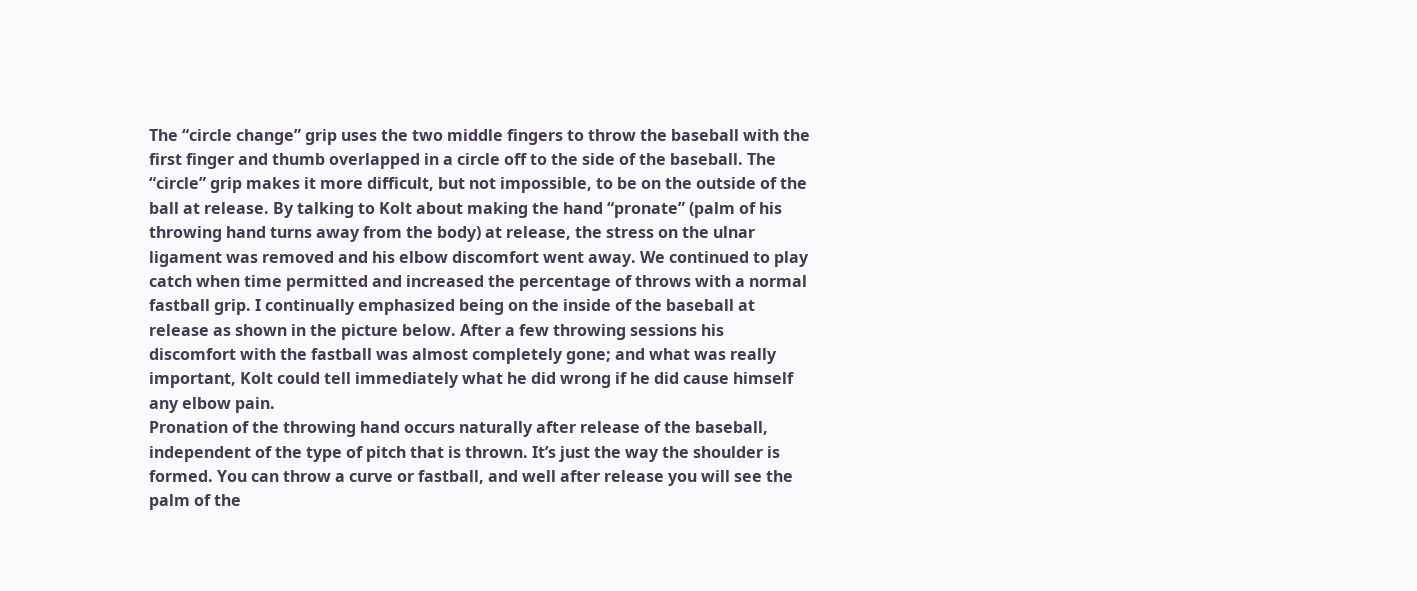The “circle change” grip uses the two middle fingers to throw the baseball with the first finger and thumb overlapped in a circle off to the side of the baseball. The “circle” grip makes it more difficult, but not impossible, to be on the outside of the ball at release. By talking to Kolt about making the hand “pronate” (palm of his throwing hand turns away from the body) at release, the stress on the ulnar ligament was removed and his elbow discomfort went away. We continued to play catch when time permitted and increased the percentage of throws with a normal fastball grip. I continually emphasized being on the inside of the baseball at release as shown in the picture below. After a few throwing sessions his discomfort with the fastball was almost completely gone; and what was really important, Kolt could tell immediately what he did wrong if he did cause himself any elbow pain.
Pronation of the throwing hand occurs naturally after release of the baseball, independent of the type of pitch that is thrown. It’s just the way the shoulder is formed. You can throw a curve or fastball, and well after release you will see the palm of the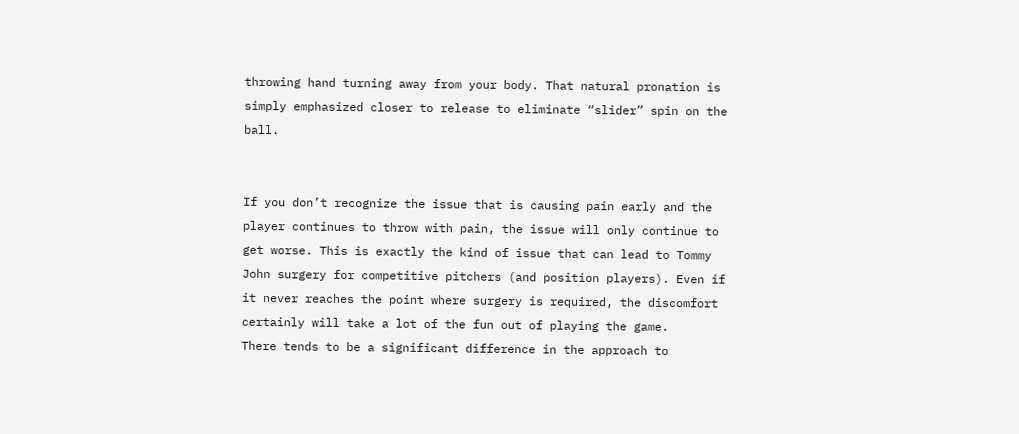throwing hand turning away from your body. That natural pronation is simply emphasized closer to release to eliminate “slider” spin on the ball.


If you don’t recognize the issue that is causing pain early and the player continues to throw with pain, the issue will only continue to get worse. This is exactly the kind of issue that can lead to Tommy John surgery for competitive pitchers (and position players). Even if it never reaches the point where surgery is required, the discomfort certainly will take a lot of the fun out of playing the game.
There tends to be a significant difference in the approach to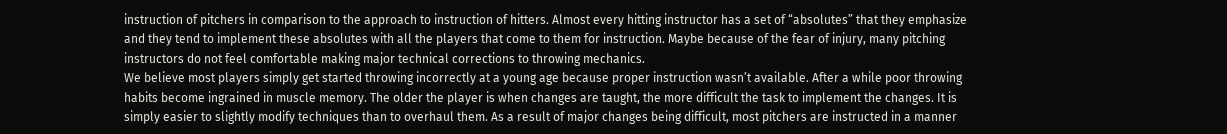instruction of pitchers in comparison to the approach to instruction of hitters. Almost every hitting instructor has a set of “absolutes” that they emphasize and they tend to implement these absolutes with all the players that come to them for instruction. Maybe because of the fear of injury, many pitching instructors do not feel comfortable making major technical corrections to throwing mechanics.
We believe most players simply get started throwing incorrectly at a young age because proper instruction wasn’t available. After a while poor throwing habits become ingrained in muscle memory. The older the player is when changes are taught, the more difficult the task to implement the changes. It is simply easier to slightly modify techniques than to overhaul them. As a result of major changes being difficult, most pitchers are instructed in a manner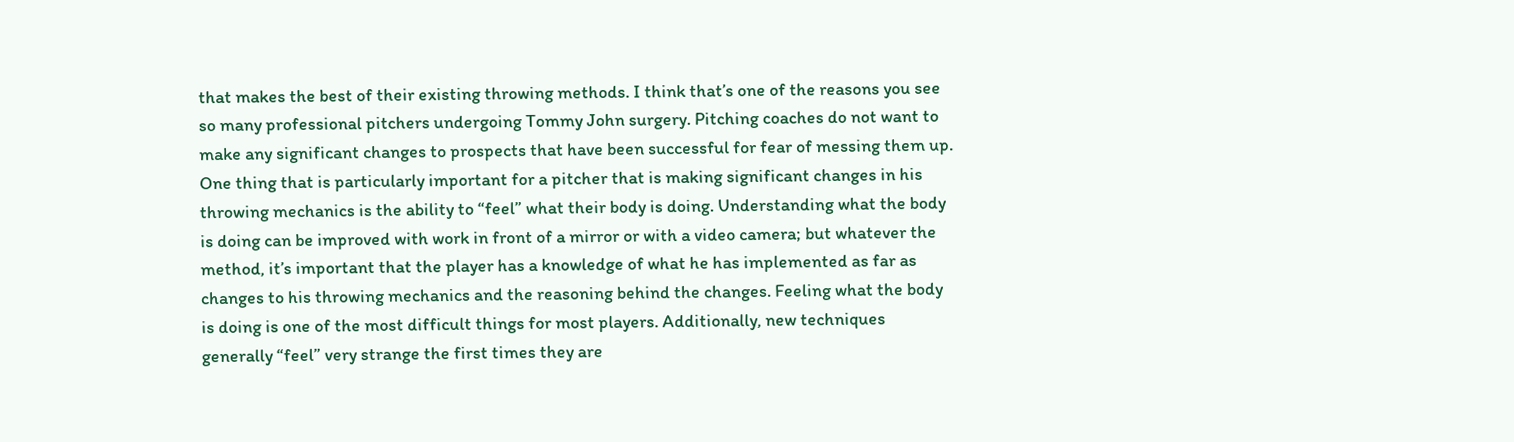that makes the best of their existing throwing methods. I think that’s one of the reasons you see so many professional pitchers undergoing Tommy John surgery. Pitching coaches do not want to make any significant changes to prospects that have been successful for fear of messing them up.
One thing that is particularly important for a pitcher that is making significant changes in his throwing mechanics is the ability to “feel” what their body is doing. Understanding what the body is doing can be improved with work in front of a mirror or with a video camera; but whatever the method, it’s important that the player has a knowledge of what he has implemented as far as changes to his throwing mechanics and the reasoning behind the changes. Feeling what the body is doing is one of the most difficult things for most players. Additionally, new techniques generally “feel” very strange the first times they are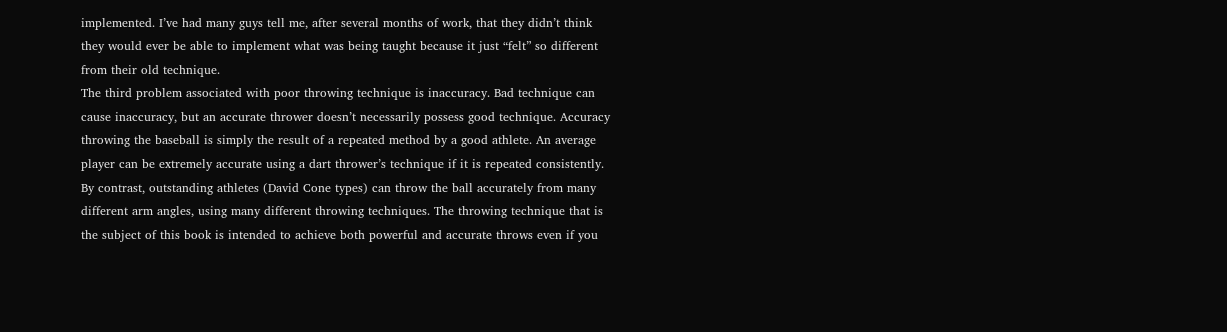implemented. I’ve had many guys tell me, after several months of work, that they didn’t think they would ever be able to implement what was being taught because it just “felt” so different from their old technique.
The third problem associated with poor throwing technique is inaccuracy. Bad technique can cause inaccuracy, but an accurate thrower doesn’t necessarily possess good technique. Accuracy throwing the baseball is simply the result of a repeated method by a good athlete. An average player can be extremely accurate using a dart thrower’s technique if it is repeated consistently. By contrast, outstanding athletes (David Cone types) can throw the ball accurately from many different arm angles, using many different throwing techniques. The throwing technique that is the subject of this book is intended to achieve both powerful and accurate throws even if you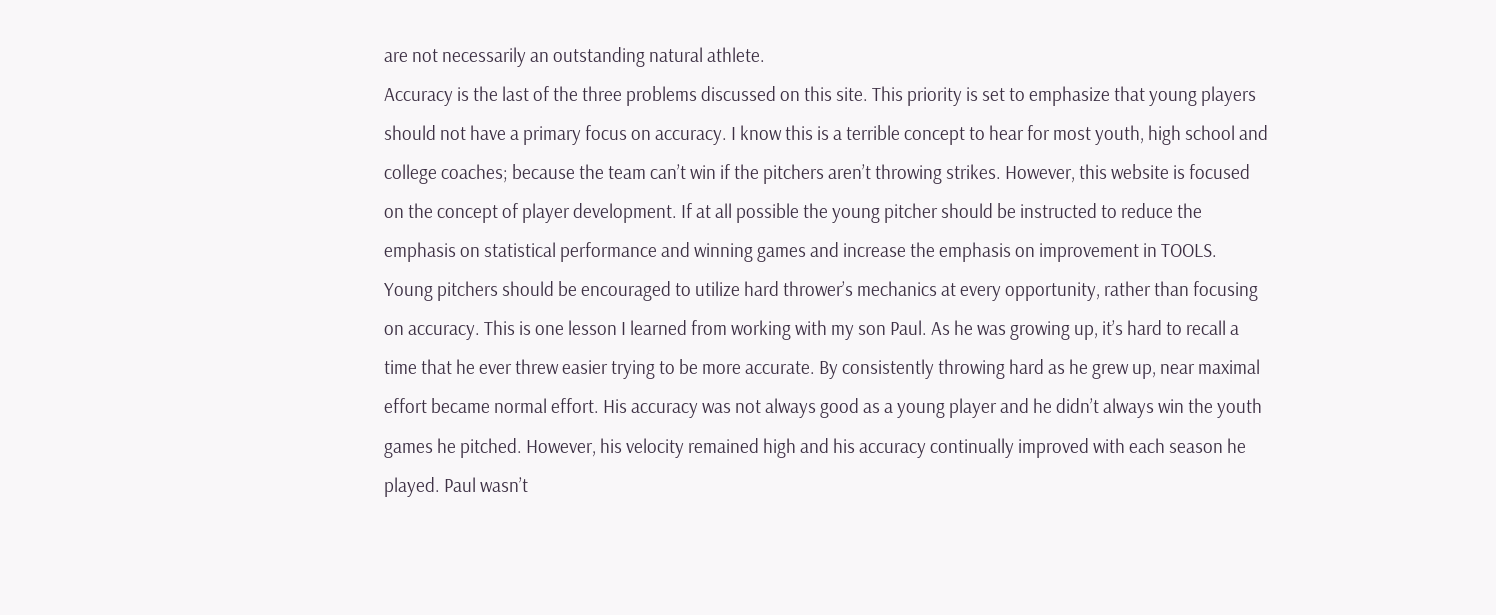are not necessarily an outstanding natural athlete.
Accuracy is the last of the three problems discussed on this site. This priority is set to emphasize that young players should not have a primary focus on accuracy. I know this is a terrible concept to hear for most youth, high school and college coaches; because the team can’t win if the pitchers aren’t throwing strikes. However, this website is focused on the concept of player development. If at all possible the young pitcher should be instructed to reduce the emphasis on statistical performance and winning games and increase the emphasis on improvement in TOOLS.
Young pitchers should be encouraged to utilize hard thrower’s mechanics at every opportunity, rather than focusing on accuracy. This is one lesson I learned from working with my son Paul. As he was growing up, it’s hard to recall a time that he ever threw easier trying to be more accurate. By consistently throwing hard as he grew up, near maximal effort became normal effort. His accuracy was not always good as a young player and he didn’t always win the youth games he pitched. However, his velocity remained high and his accuracy continually improved with each season he played. Paul wasn’t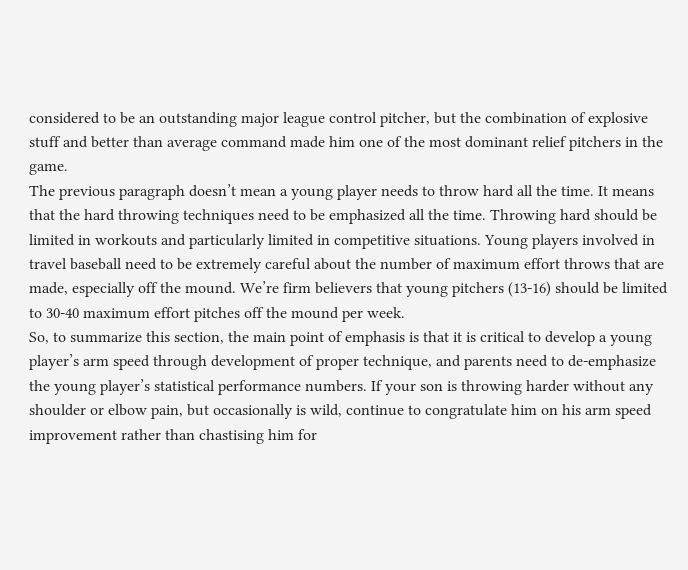considered to be an outstanding major league control pitcher, but the combination of explosive stuff and better than average command made him one of the most dominant relief pitchers in the game.
The previous paragraph doesn’t mean a young player needs to throw hard all the time. It means that the hard throwing techniques need to be emphasized all the time. Throwing hard should be limited in workouts and particularly limited in competitive situations. Young players involved in travel baseball need to be extremely careful about the number of maximum effort throws that are made, especially off the mound. We’re firm believers that young pitchers (13-16) should be limited to 30-40 maximum effort pitches off the mound per week.
So, to summarize this section, the main point of emphasis is that it is critical to develop a young player’s arm speed through development of proper technique, and parents need to de-emphasize the young player’s statistical performance numbers. If your son is throwing harder without any shoulder or elbow pain, but occasionally is wild, continue to congratulate him on his arm speed improvement rather than chastising him for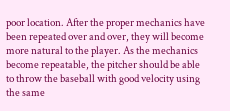poor location. After the proper mechanics have been repeated over and over, they will become more natural to the player. As the mechanics become repeatable, the pitcher should be able to throw the baseball with good velocity using the same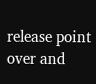release point over and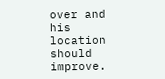over and his location should improve.